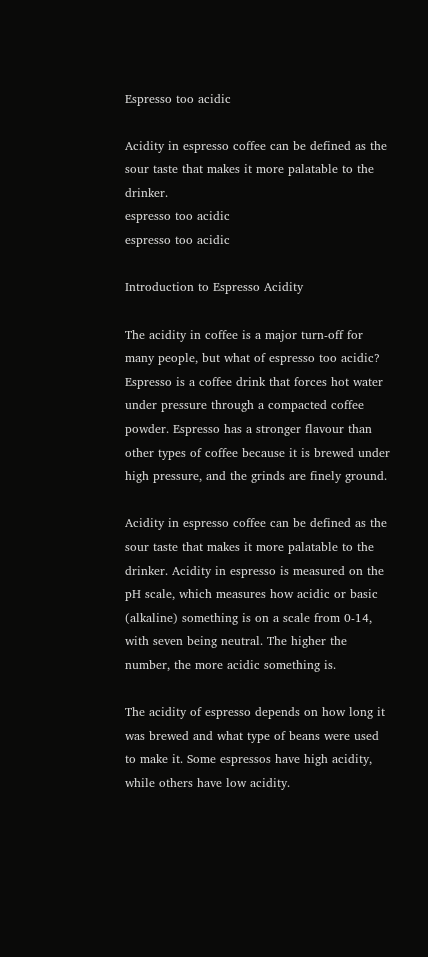Espresso too acidic

Acidity in espresso coffee can be defined as the sour taste that makes it more palatable to the drinker.
espresso too acidic
espresso too acidic

Introduction to Espresso Acidity

The acidity in coffee is a major turn-off for many people, but what of espresso too acidic? Espresso is a coffee drink that forces hot water under pressure through a compacted coffee powder. Espresso has a stronger flavour than other types of coffee because it is brewed under high pressure, and the grinds are finely ground.

Acidity in espresso coffee can be defined as the sour taste that makes it more palatable to the drinker. Acidity in espresso is measured on the pH scale, which measures how acidic or basic (alkaline) something is on a scale from 0-14, with seven being neutral. The higher the number, the more acidic something is.

The acidity of espresso depends on how long it was brewed and what type of beans were used to make it. Some espressos have high acidity, while others have low acidity.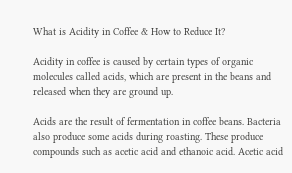What is Acidity in Coffee & How to Reduce It?

Acidity in coffee is caused by certain types of organic molecules called acids, which are present in the beans and released when they are ground up.

Acids are the result of fermentation in coffee beans. Bacteria also produce some acids during roasting. These produce compounds such as acetic acid and ethanoic acid. Acetic acid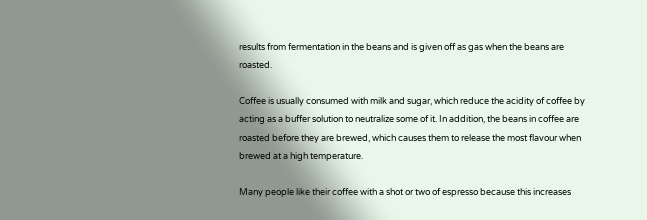results from fermentation in the beans and is given off as gas when the beans are roasted.

Coffee is usually consumed with milk and sugar, which reduce the acidity of coffee by acting as a buffer solution to neutralize some of it. In addition, the beans in coffee are roasted before they are brewed, which causes them to release the most flavour when brewed at a high temperature.

Many people like their coffee with a shot or two of espresso because this increases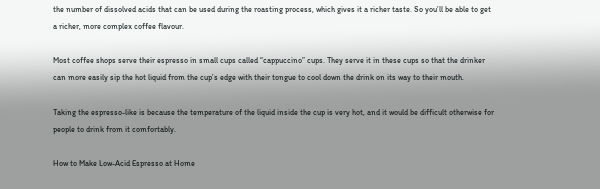the number of dissolved acids that can be used during the roasting process, which gives it a richer taste. So you’ll be able to get a richer, more complex coffee flavour.

Most coffee shops serve their espresso in small cups called “cappuccino” cups. They serve it in these cups so that the drinker can more easily sip the hot liquid from the cup’s edge with their tongue to cool down the drink on its way to their mouth.

Taking the espresso-like is because the temperature of the liquid inside the cup is very hot, and it would be difficult otherwise for people to drink from it comfortably.

How to Make Low-Acid Espresso at Home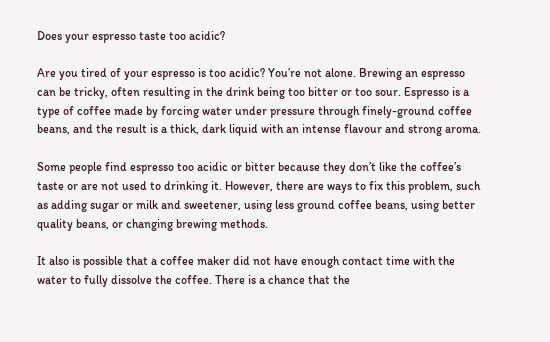Does your espresso taste too acidic?

Are you tired of your espresso is too acidic? You’re not alone. Brewing an espresso can be tricky, often resulting in the drink being too bitter or too sour. Espresso is a type of coffee made by forcing water under pressure through finely-ground coffee beans, and the result is a thick, dark liquid with an intense flavour and strong aroma.

Some people find espresso too acidic or bitter because they don’t like the coffee’s taste or are not used to drinking it. However, there are ways to fix this problem, such as adding sugar or milk and sweetener, using less ground coffee beans, using better quality beans, or changing brewing methods.

It also is possible that a coffee maker did not have enough contact time with the water to fully dissolve the coffee. There is a chance that the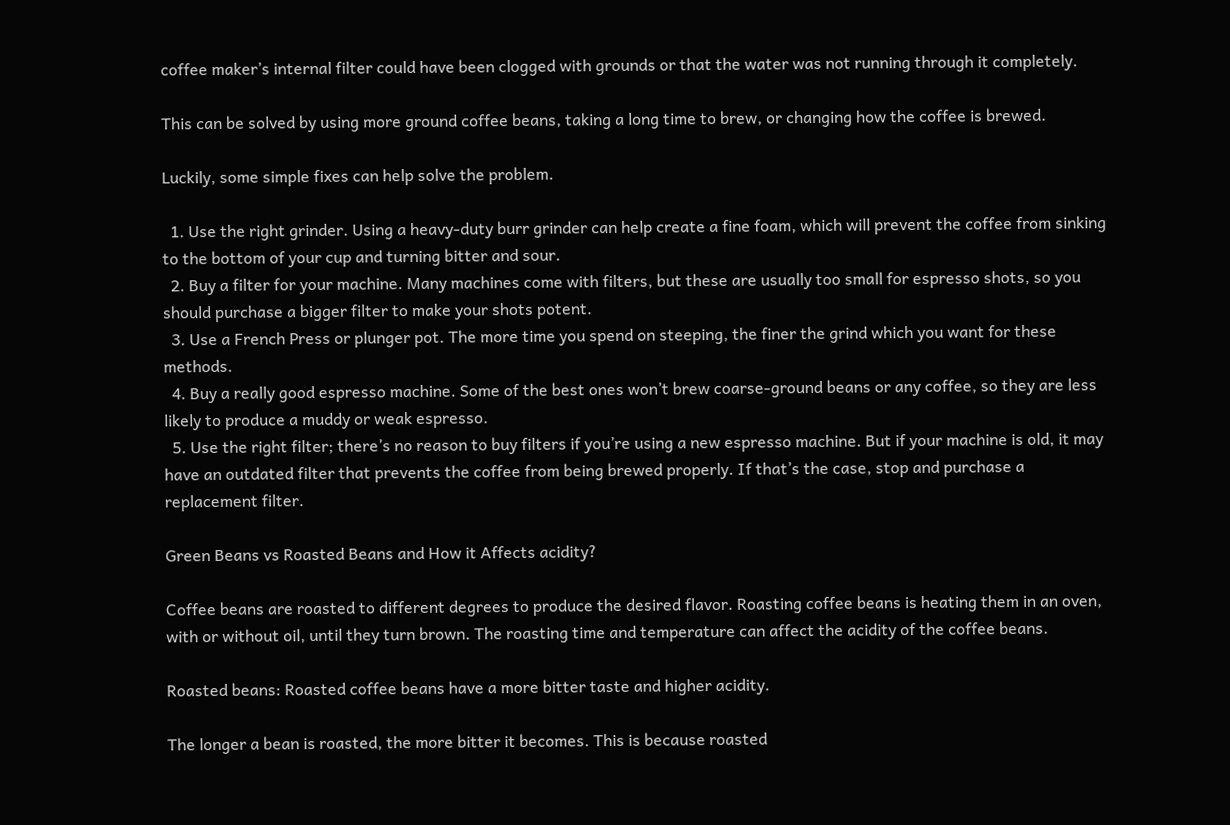coffee maker’s internal filter could have been clogged with grounds or that the water was not running through it completely.

This can be solved by using more ground coffee beans, taking a long time to brew, or changing how the coffee is brewed.

Luckily, some simple fixes can help solve the problem.

  1. Use the right grinder. Using a heavy-duty burr grinder can help create a fine foam, which will prevent the coffee from sinking to the bottom of your cup and turning bitter and sour.
  2. Buy a filter for your machine. Many machines come with filters, but these are usually too small for espresso shots, so you should purchase a bigger filter to make your shots potent.
  3. Use a French Press or plunger pot. The more time you spend on steeping, the finer the grind which you want for these methods.
  4. Buy a really good espresso machine. Some of the best ones won’t brew coarse-ground beans or any coffee, so they are less likely to produce a muddy or weak espresso.
  5. Use the right filter; there’s no reason to buy filters if you’re using a new espresso machine. But if your machine is old, it may have an outdated filter that prevents the coffee from being brewed properly. If that’s the case, stop and purchase a replacement filter.

Green Beans vs Roasted Beans and How it Affects acidity?

Coffee beans are roasted to different degrees to produce the desired flavor. Roasting coffee beans is heating them in an oven, with or without oil, until they turn brown. The roasting time and temperature can affect the acidity of the coffee beans.

Roasted beans: Roasted coffee beans have a more bitter taste and higher acidity.

The longer a bean is roasted, the more bitter it becomes. This is because roasted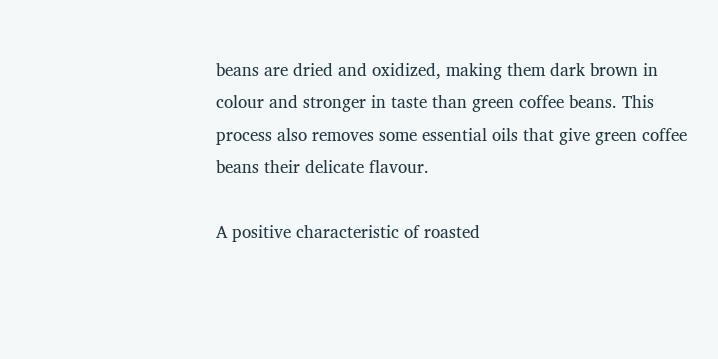beans are dried and oxidized, making them dark brown in colour and stronger in taste than green coffee beans. This process also removes some essential oils that give green coffee beans their delicate flavour.

A positive characteristic of roasted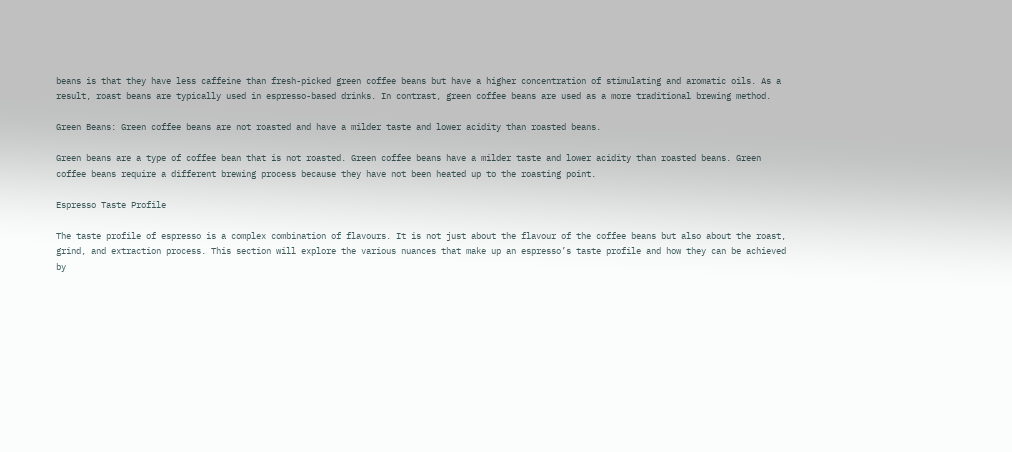beans is that they have less caffeine than fresh-picked green coffee beans but have a higher concentration of stimulating and aromatic oils. As a result, roast beans are typically used in espresso-based drinks. In contrast, green coffee beans are used as a more traditional brewing method.

Green Beans: Green coffee beans are not roasted and have a milder taste and lower acidity than roasted beans.

Green beans are a type of coffee bean that is not roasted. Green coffee beans have a milder taste and lower acidity than roasted beans. Green coffee beans require a different brewing process because they have not been heated up to the roasting point.

Espresso Taste Profile

The taste profile of espresso is a complex combination of flavours. It is not just about the flavour of the coffee beans but also about the roast, grind, and extraction process. This section will explore the various nuances that make up an espresso’s taste profile and how they can be achieved by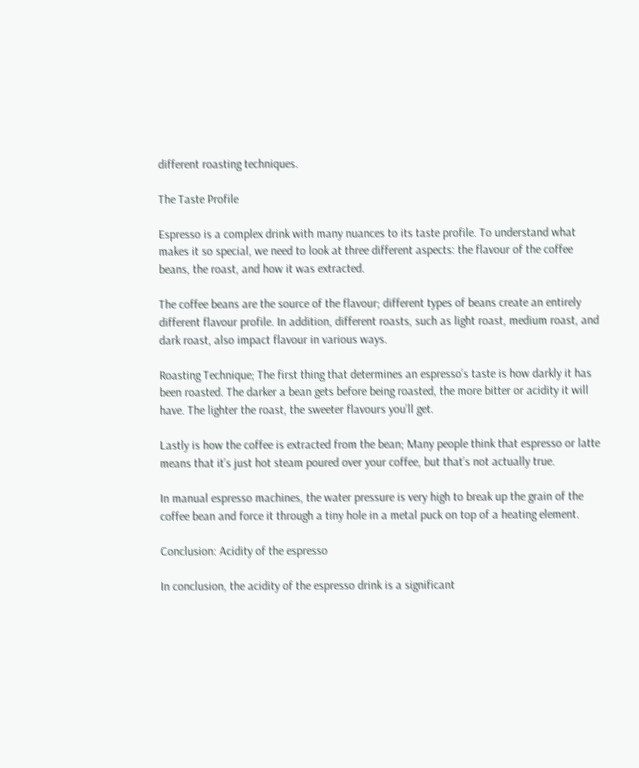different roasting techniques.

The Taste Profile

Espresso is a complex drink with many nuances to its taste profile. To understand what makes it so special, we need to look at three different aspects: the flavour of the coffee beans, the roast, and how it was extracted.

The coffee beans are the source of the flavour; different types of beans create an entirely different flavour profile. In addition, different roasts, such as light roast, medium roast, and dark roast, also impact flavour in various ways.

Roasting Technique; The first thing that determines an espresso’s taste is how darkly it has been roasted. The darker a bean gets before being roasted, the more bitter or acidity it will have. The lighter the roast, the sweeter flavours you’ll get.

Lastly is how the coffee is extracted from the bean; Many people think that espresso or latte means that it’s just hot steam poured over your coffee, but that’s not actually true.

In manual espresso machines, the water pressure is very high to break up the grain of the coffee bean and force it through a tiny hole in a metal puck on top of a heating element.

Conclusion: Acidity of the espresso

In conclusion, the acidity of the espresso drink is a significant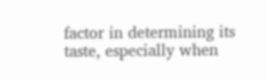factor in determining its taste, especially when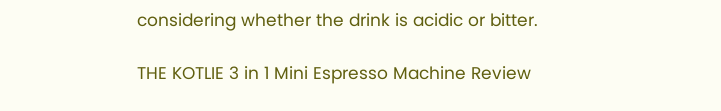considering whether the drink is acidic or bitter.

THE KOTLIE 3 in 1 Mini Espresso Machine Review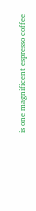is one magnificent espresso coffee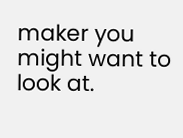maker you might want to look at.